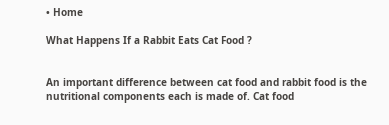• Home

What Happens If a Rabbit Eats Cat Food ?


An important difference between cat food and rabbit food is the nutritional components each is made of. Cat food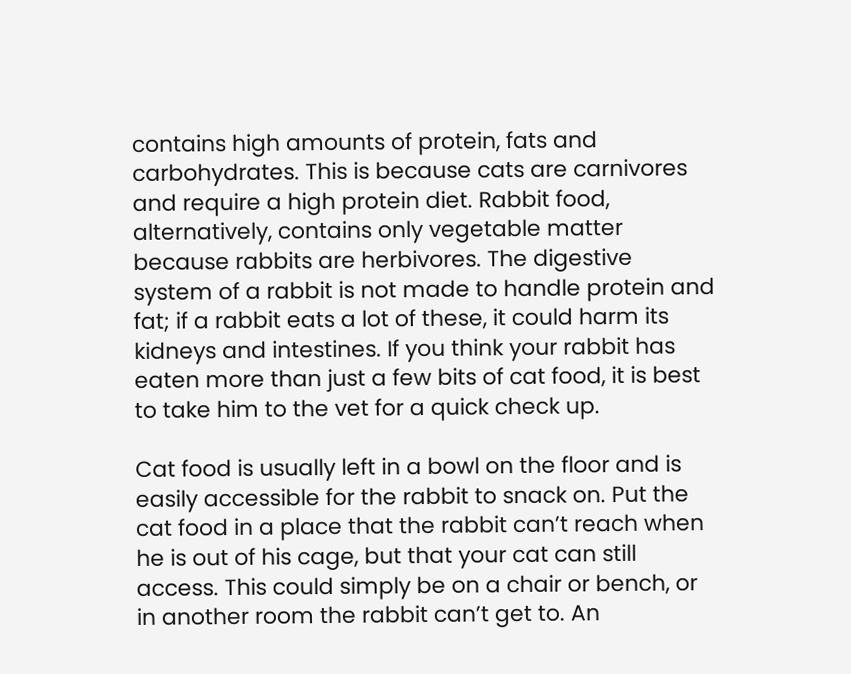contains high amounts of protein, fats and carbohydrates. This is because cats are carnivores and require a high protein diet. Rabbit food, alternatively, contains only vegetable matter because rabbits are herbivores. The digestive system of a rabbit is not made to handle protein and fat; if a rabbit eats a lot of these, it could harm its kidneys and intestines. If you think your rabbit has eaten more than just a few bits of cat food, it is best to take him to the vet for a quick check up.

Cat food is usually left in a bowl on the floor and is easily accessible for the rabbit to snack on. Put the cat food in a place that the rabbit can’t reach when he is out of his cage, but that your cat can still access. This could simply be on a chair or bench, or in another room the rabbit can’t get to. An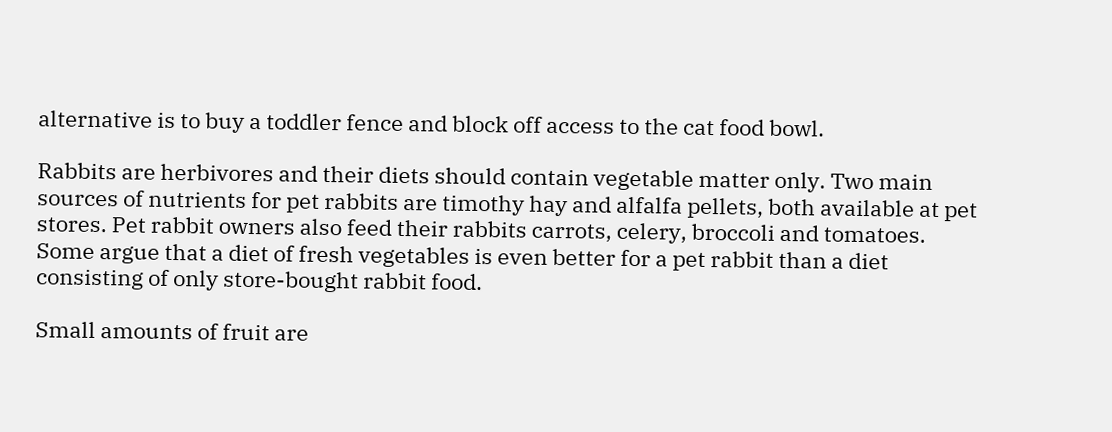alternative is to buy a toddler fence and block off access to the cat food bowl.

Rabbits are herbivores and their diets should contain vegetable matter only. Two main sources of nutrients for pet rabbits are timothy hay and alfalfa pellets, both available at pet stores. Pet rabbit owners also feed their rabbits carrots, celery, broccoli and tomatoes. Some argue that a diet of fresh vegetables is even better for a pet rabbit than a diet consisting of only store-bought rabbit food.

Small amounts of fruit are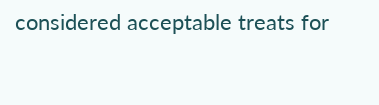considered acceptable treats for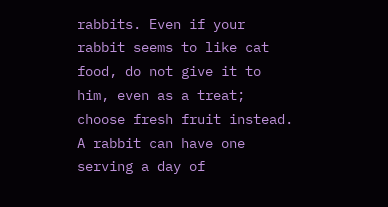rabbits. Even if your rabbit seems to like cat food, do not give it to him, even as a treat; choose fresh fruit instead. A rabbit can have one serving a day of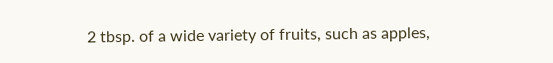2 tbsp. of a wide variety of fruits, such as apples,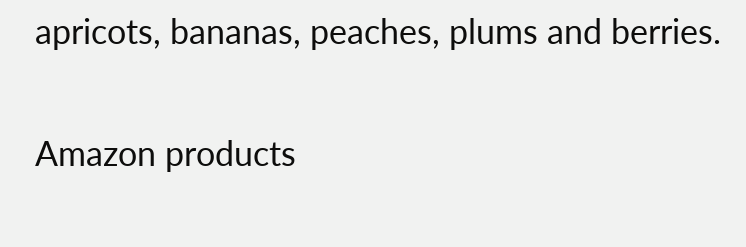apricots, bananas, peaches, plums and berries.

Amazon products